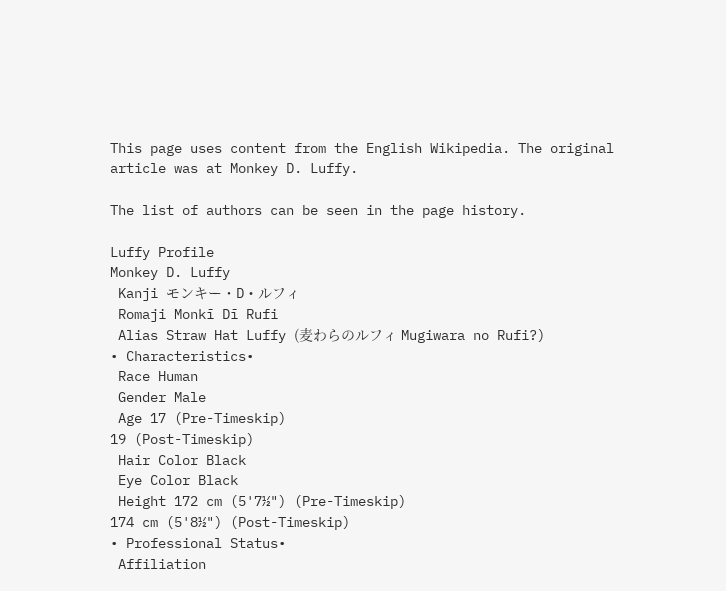This page uses content from the English Wikipedia. The original article was at Monkey D. Luffy.

The list of authors can be seen in the page history.

Luffy Profile
Monkey D. Luffy
 Kanji モンキー・D・ルフィ
 Romaji Monkī Dī Rufi
 Alias Straw Hat Luffy (麦わらのルフィ Mugiwara no Rufi?)
• Characteristics•
 Race Human
 Gender Male
 Age 17 (Pre-Timeskip)
19 (Post-Timeskip)
 Hair Color Black
 Eye Color Black
 Height 172 cm (5'7½") (Pre-Timeskip)
174 cm (5'8½") (Post-Timeskip)
• Professional Status•
 Affiliation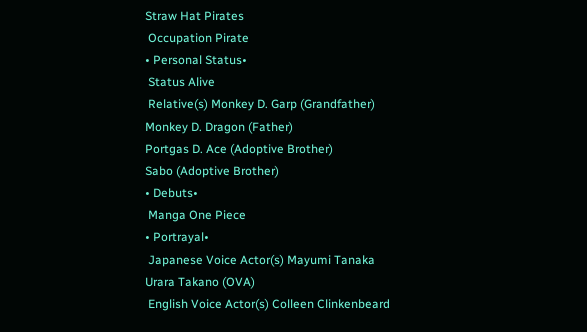Straw Hat Pirates
 Occupation Pirate
• Personal Status•
 Status Alive
 Relative(s) Monkey D. Garp (Grandfather)
Monkey D. Dragon (Father)
Portgas D. Ace (Adoptive Brother)
Sabo (Adoptive Brother)
• Debuts•
 Manga One Piece
• Portrayal•
 Japanese Voice Actor(s) Mayumi Tanaka
Urara Takano (OVA)
 English Voice Actor(s) Colleen Clinkenbeard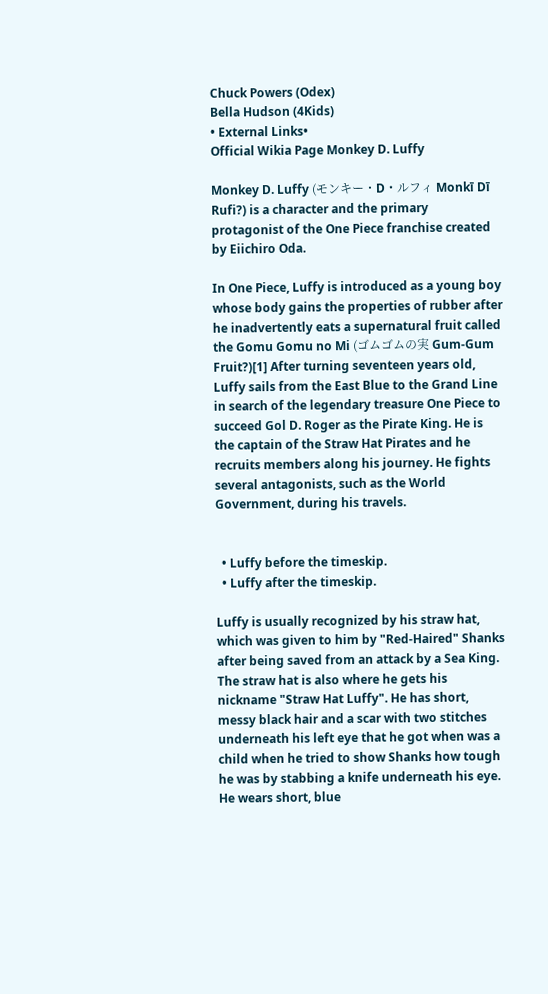Chuck Powers (Odex)
Bella Hudson (4Kids)
• External Links•
Official Wikia Page Monkey D. Luffy

Monkey D. Luffy (モンキー・D・ルフィ Monkī Dī Rufi?) is a character and the primary protagonist of the One Piece franchise created by Eiichiro Oda.

In One Piece, Luffy is introduced as a young boy whose body gains the properties of rubber after he inadvertently eats a supernatural fruit called the Gomu Gomu no Mi (ゴムゴムの実 Gum-Gum Fruit?)[1] After turning seventeen years old, Luffy sails from the East Blue to the Grand Line in search of the legendary treasure One Piece to succeed Gol D. Roger as the Pirate King. He is the captain of the Straw Hat Pirates and he recruits members along his journey. He fights several antagonists, such as the World Government, during his travels.


  • Luffy before the timeskip.
  • Luffy after the timeskip.

Luffy is usually recognized by his straw hat, which was given to him by "Red-Haired" Shanks after being saved from an attack by a Sea King. The straw hat is also where he gets his nickname "Straw Hat Luffy". He has short, messy black hair and a scar with two stitches underneath his left eye that he got when was a child when he tried to show Shanks how tough he was by stabbing a knife underneath his eye. He wears short, blue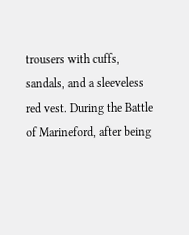trousers with cuffs, sandals, and a sleeveless red vest. During the Battle of Marineford, after being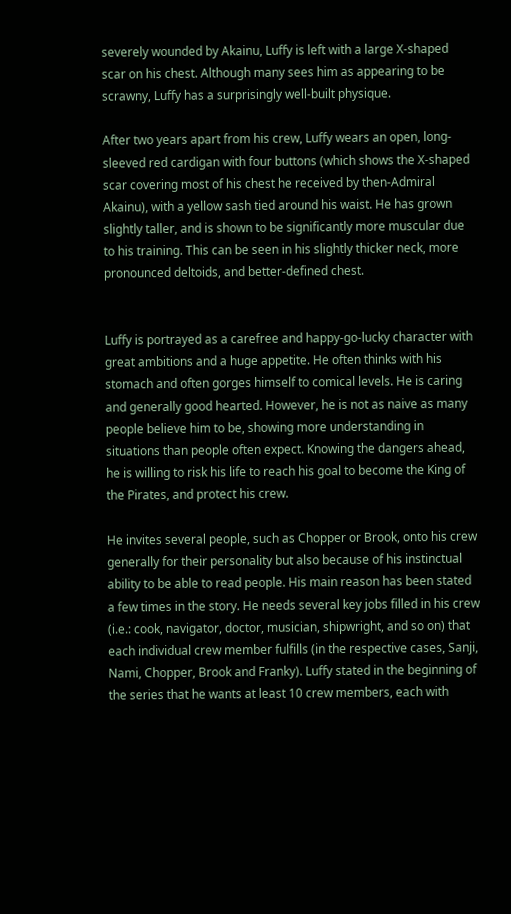severely wounded by Akainu, Luffy is left with a large X-shaped scar on his chest. Although many sees him as appearing to be scrawny, Luffy has a surprisingly well-built physique.

After two years apart from his crew, Luffy wears an open, long-sleeved red cardigan with four buttons (which shows the X-shaped scar covering most of his chest he received by then-Admiral Akainu), with a yellow sash tied around his waist. He has grown slightly taller, and is shown to be significantly more muscular due to his training. This can be seen in his slightly thicker neck, more pronounced deltoids, and better-defined chest.


Luffy is portrayed as a carefree and happy-go-lucky character with great ambitions and a huge appetite. He often thinks with his stomach and often gorges himself to comical levels. He is caring and generally good hearted. However, he is not as naive as many people believe him to be, showing more understanding in situations than people often expect. Knowing the dangers ahead, he is willing to risk his life to reach his goal to become the King of the Pirates, and protect his crew.

He invites several people, such as Chopper or Brook, onto his crew generally for their personality but also because of his instinctual ability to be able to read people. His main reason has been stated a few times in the story. He needs several key jobs filled in his crew (i.e.: cook, navigator, doctor, musician, shipwright, and so on) that each individual crew member fulfills (in the respective cases, Sanji, Nami, Chopper, Brook and Franky). Luffy stated in the beginning of the series that he wants at least 10 crew members, each with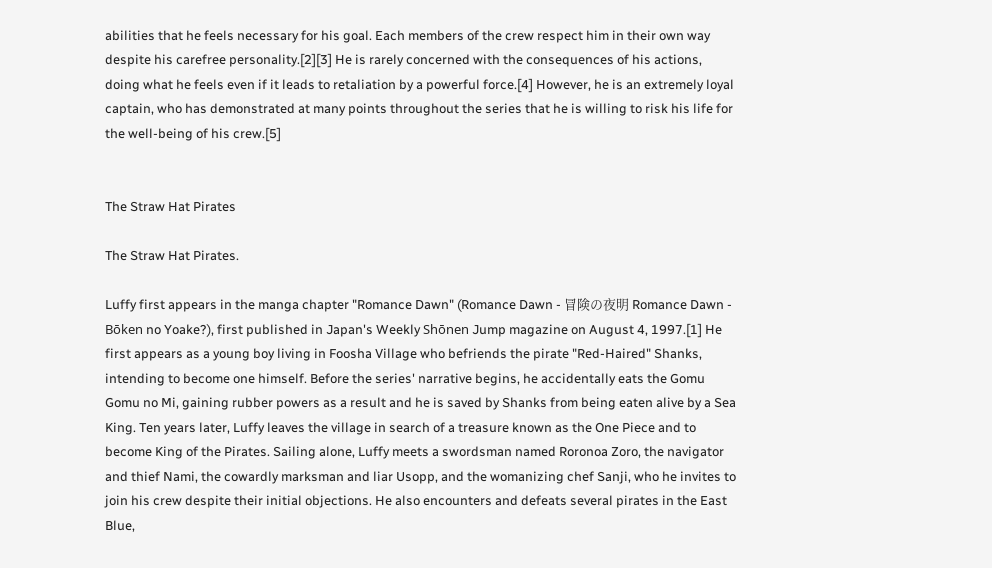abilities that he feels necessary for his goal. Each members of the crew respect him in their own way despite his carefree personality.[2][3] He is rarely concerned with the consequences of his actions, doing what he feels even if it leads to retaliation by a powerful force.[4] However, he is an extremely loyal captain, who has demonstrated at many points throughout the series that he is willing to risk his life for the well-being of his crew.[5]


The Straw Hat Pirates

The Straw Hat Pirates.

Luffy first appears in the manga chapter "Romance Dawn" (Romance Dawn - 冒険の夜明 Romance Dawn - Bōken no Yoake?), first published in Japan's Weekly Shōnen Jump magazine on August 4, 1997.[1] He first appears as a young boy living in Foosha Village who befriends the pirate "Red-Haired" Shanks, intending to become one himself. Before the series' narrative begins, he accidentally eats the Gomu Gomu no Mi, gaining rubber powers as a result and he is saved by Shanks from being eaten alive by a Sea King. Ten years later, Luffy leaves the village in search of a treasure known as the One Piece and to become King of the Pirates. Sailing alone, Luffy meets a swordsman named Roronoa Zoro, the navigator and thief Nami, the cowardly marksman and liar Usopp, and the womanizing chef Sanji, who he invites to join his crew despite their initial objections. He also encounters and defeats several pirates in the East Blue,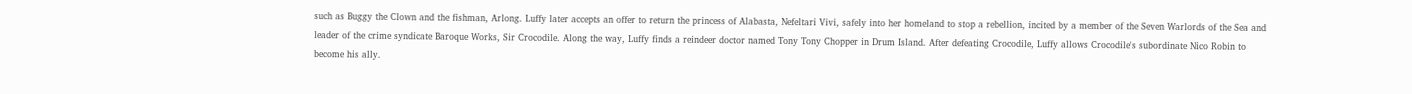such as Buggy the Clown and the fishman, Arlong. Luffy later accepts an offer to return the princess of Alabasta, Nefeltari Vivi, safely into her homeland to stop a rebellion, incited by a member of the Seven Warlords of the Sea and leader of the crime syndicate Baroque Works, Sir Crocodile. Along the way, Luffy finds a reindeer doctor named Tony Tony Chopper in Drum Island. After defeating Crocodile, Luffy allows Crocodile's subordinate Nico Robin to become his ally.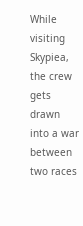While visiting Skypiea, the crew gets drawn into a war between two races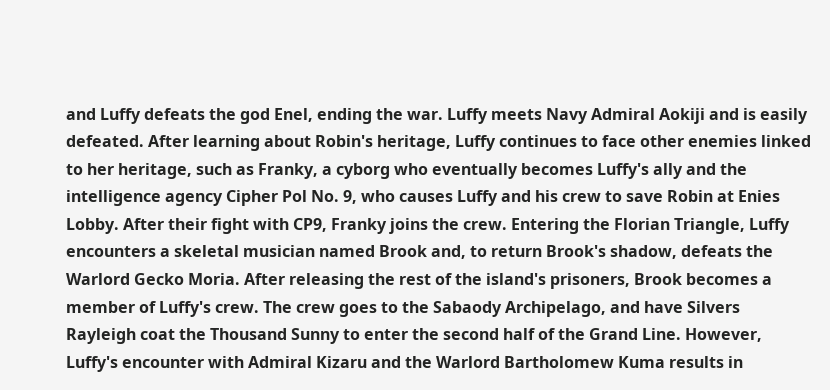and Luffy defeats the god Enel, ending the war. Luffy meets Navy Admiral Aokiji and is easily defeated. After learning about Robin's heritage, Luffy continues to face other enemies linked to her heritage, such as Franky, a cyborg who eventually becomes Luffy's ally and the intelligence agency Cipher Pol No. 9, who causes Luffy and his crew to save Robin at Enies Lobby. After their fight with CP9, Franky joins the crew. Entering the Florian Triangle, Luffy encounters a skeletal musician named Brook and, to return Brook's shadow, defeats the Warlord Gecko Moria. After releasing the rest of the island's prisoners, Brook becomes a member of Luffy's crew. The crew goes to the Sabaody Archipelago, and have Silvers Rayleigh coat the Thousand Sunny to enter the second half of the Grand Line. However, Luffy's encounter with Admiral Kizaru and the Warlord Bartholomew Kuma results in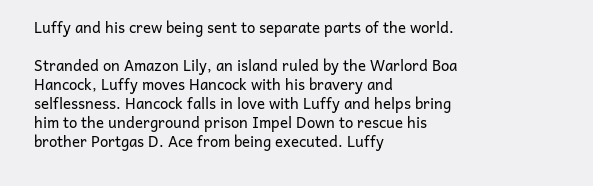Luffy and his crew being sent to separate parts of the world.

Stranded on Amazon Lily, an island ruled by the Warlord Boa Hancock, Luffy moves Hancock with his bravery and selflessness. Hancock falls in love with Luffy and helps bring him to the underground prison Impel Down to rescue his brother Portgas D. Ace from being executed. Luffy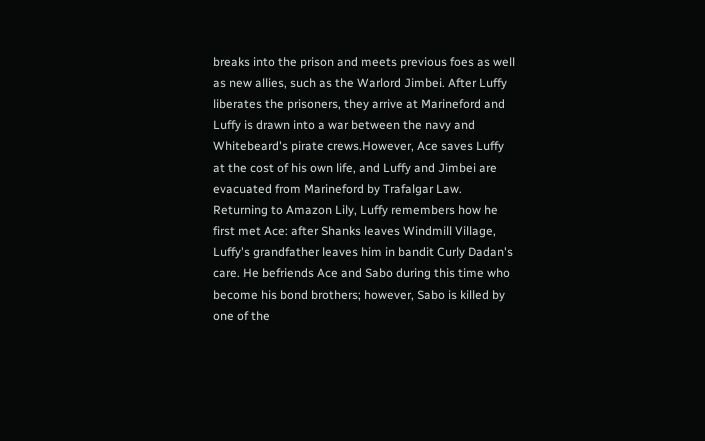breaks into the prison and meets previous foes as well as new allies, such as the Warlord Jimbei. After Luffy liberates the prisoners, they arrive at Marineford and Luffy is drawn into a war between the navy and Whitebeard's pirate crews.However, Ace saves Luffy at the cost of his own life, and Luffy and Jimbei are evacuated from Marineford by Trafalgar Law. Returning to Amazon Lily, Luffy remembers how he first met Ace: after Shanks leaves Windmill Village, Luffy's grandfather leaves him in bandit Curly Dadan's care. He befriends Ace and Sabo during this time who become his bond brothers; however, Sabo is killed by one of the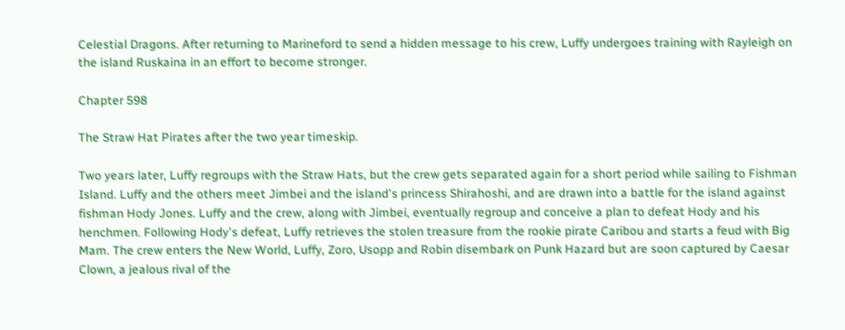Celestial Dragons. After returning to Marineford to send a hidden message to his crew, Luffy undergoes training with Rayleigh on the island Ruskaina in an effort to become stronger.

Chapter 598

The Straw Hat Pirates after the two year timeskip.

Two years later, Luffy regroups with the Straw Hats, but the crew gets separated again for a short period while sailing to Fishman Island. Luffy and the others meet Jimbei and the island's princess Shirahoshi, and are drawn into a battle for the island against fishman Hody Jones. Luffy and the crew, along with Jimbei, eventually regroup and conceive a plan to defeat Hody and his henchmen. Following Hody's defeat, Luffy retrieves the stolen treasure from the rookie pirate Caribou and starts a feud with Big Mam. The crew enters the New World, Luffy, Zoro, Usopp and Robin disembark on Punk Hazard but are soon captured by Caesar Clown, a jealous rival of the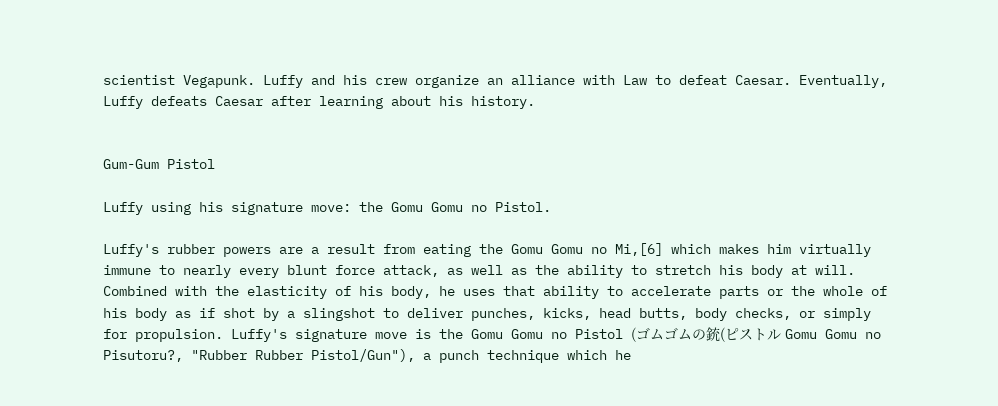scientist Vegapunk. Luffy and his crew organize an alliance with Law to defeat Caesar. Eventually, Luffy defeats Caesar after learning about his history.


Gum-Gum Pistol

Luffy using his signature move: the Gomu Gomu no Pistol.

Luffy's rubber powers are a result from eating the Gomu Gomu no Mi,[6] which makes him virtually immune to nearly every blunt force attack, as well as the ability to stretch his body at will. Combined with the elasticity of his body, he uses that ability to accelerate parts or the whole of his body as if shot by a slingshot to deliver punches, kicks, head butts, body checks, or simply for propulsion. Luffy's signature move is the Gomu Gomu no Pistol (ゴムゴムの銃(ピストル Gomu Gomu no Pisutoru?, "Rubber Rubber Pistol/Gun"), a punch technique which he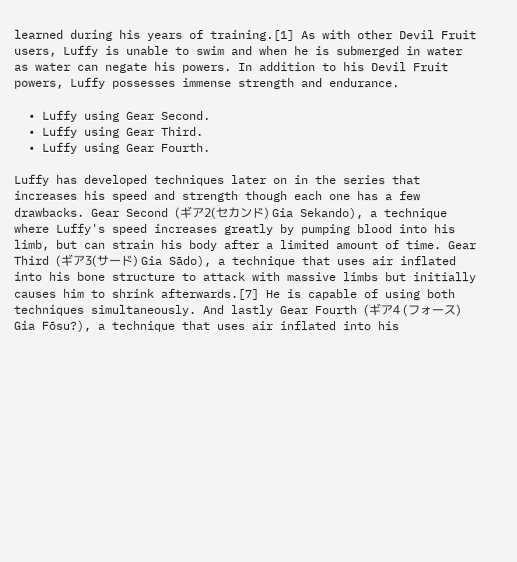learned during his years of training.[1] As with other Devil Fruit users, Luffy is unable to swim and when he is submerged in water as water can negate his powers. In addition to his Devil Fruit powers, Luffy possesses immense strength and endurance.

  • Luffy using Gear Second.
  • Luffy using Gear Third.
  • Luffy using Gear Fourth.

Luffy has developed techniques later on in the series that increases his speed and strength though each one has a few drawbacks. Gear Second (ギア2(セカンド) Gia Sekando), a technique where Luffy's speed increases greatly by pumping blood into his limb, but can strain his body after a limited amount of time. Gear Third (ギア3(サード) Gia Sādo), a technique that uses air inflated into his bone structure to attack with massive limbs but initially causes him to shrink afterwards.[7] He is capable of using both techniques simultaneously. And lastly Gear Fourth (ギア4 (フォース) Gia Fōsu?), a technique that uses air inflated into his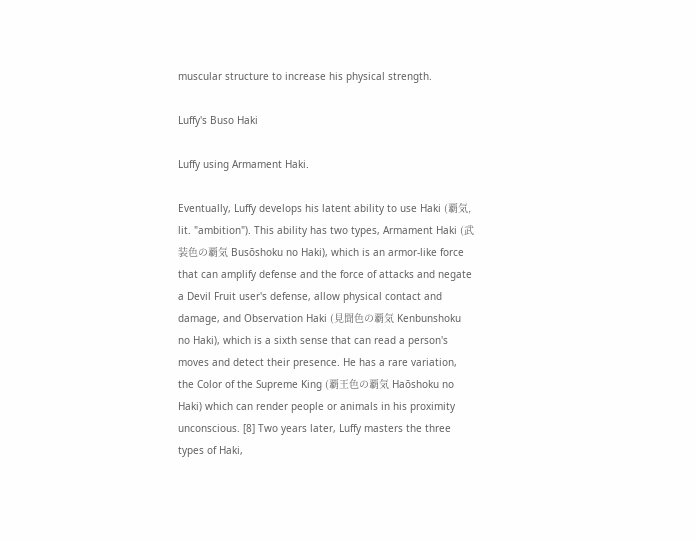muscular structure to increase his physical strength.

Luffy's Buso Haki

Luffy using Armament Haki.

Eventually, Luffy develops his latent ability to use Haki (覇気, lit. "ambition"). This ability has two types, Armament Haki (武装色の覇気 Busōshoku no Haki), which is an armor-like force that can amplify defense and the force of attacks and negate a Devil Fruit user's defense, allow physical contact and damage, and Observation Haki (見聞色の覇気 Kenbunshoku no Haki), which is a sixth sense that can read a person's moves and detect their presence. He has a rare variation, the Color of the Supreme King (覇王色の覇気 Haōshoku no Haki) which can render people or animals in his proximity unconscious. [8] Two years later, Luffy masters the three types of Haki,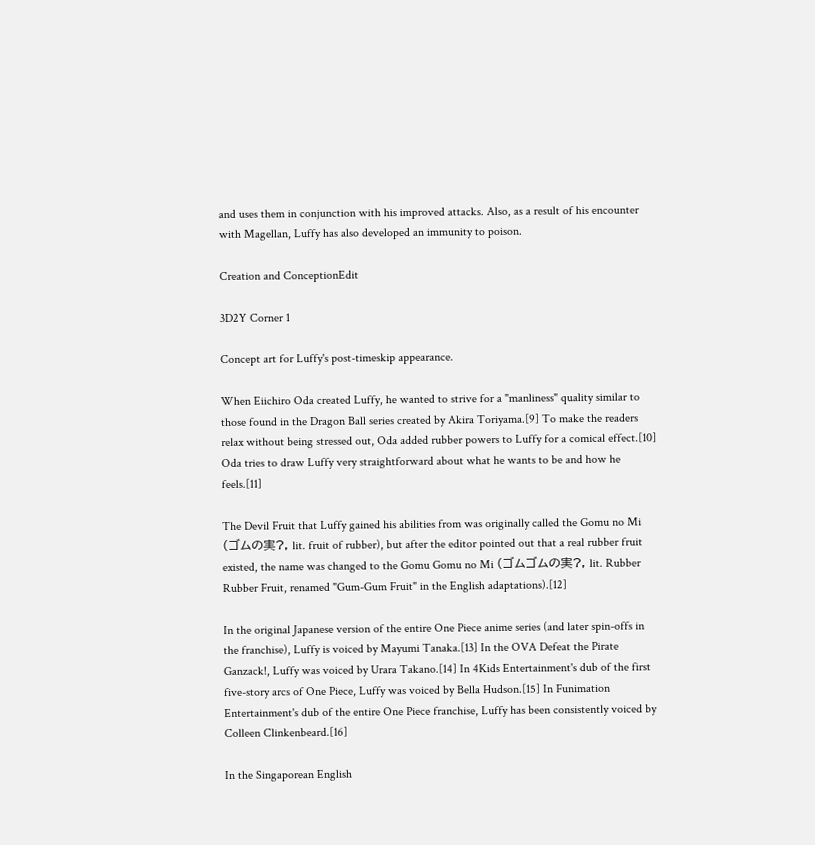and uses them in conjunction with his improved attacks. Also, as a result of his encounter with Magellan, Luffy has also developed an immunity to poison.

Creation and ConceptionEdit

3D2Y Corner 1

Concept art for Luffy's post-timeskip appearance.

When Eiichiro Oda created Luffy, he wanted to strive for a "manliness" quality similar to those found in the Dragon Ball series created by Akira Toriyama.[9] To make the readers relax without being stressed out, Oda added rubber powers to Luffy for a comical effect.[10] Oda tries to draw Luffy very straightforward about what he wants to be and how he feels.[11]

The Devil Fruit that Luffy gained his abilities from was originally called the Gomu no Mi (ゴムの実?, lit. fruit of rubber), but after the editor pointed out that a real rubber fruit existed, the name was changed to the Gomu Gomu no Mi (ゴムゴムの実?, lit. Rubber Rubber Fruit, renamed "Gum-Gum Fruit" in the English adaptations).[12]

In the original Japanese version of the entire One Piece anime series (and later spin-offs in the franchise), Luffy is voiced by Mayumi Tanaka.[13] In the OVA Defeat the Pirate Ganzack!, Luffy was voiced by Urara Takano.[14] In 4Kids Entertainment's dub of the first five-story arcs of One Piece, Luffy was voiced by Bella Hudson.[15] In Funimation Entertainment's dub of the entire One Piece franchise, Luffy has been consistently voiced by Colleen Clinkenbeard.[16]

In the Singaporean English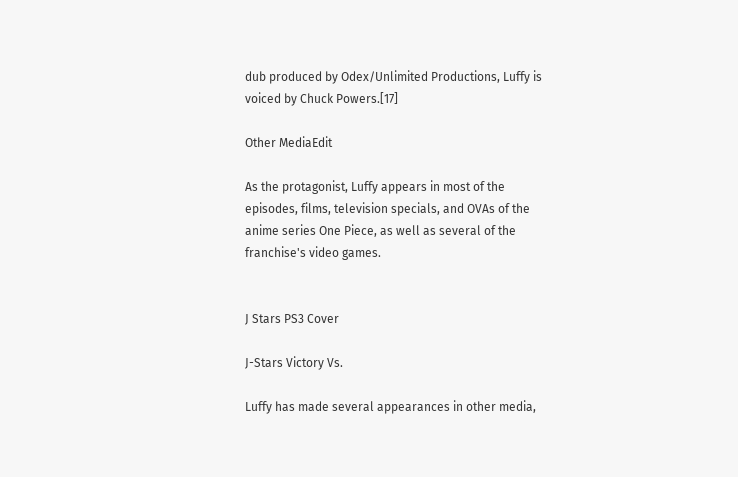dub produced by Odex/Unlimited Productions, Luffy is voiced by Chuck Powers.[17]

Other MediaEdit

As the protagonist, Luffy appears in most of the episodes, films, television specials, and OVAs of the anime series One Piece, as well as several of the franchise's video games.


J Stars PS3 Cover

J-Stars Victory Vs.

Luffy has made several appearances in other media,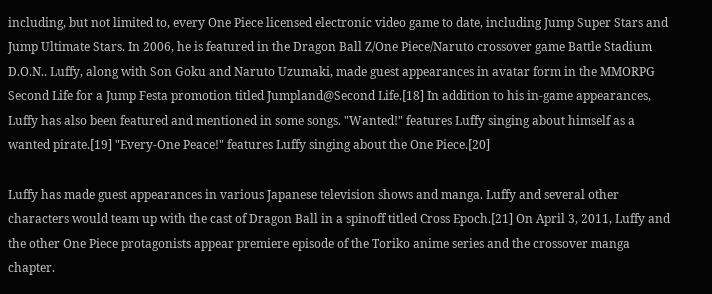including, but not limited to, every One Piece licensed electronic video game to date, including Jump Super Stars and Jump Ultimate Stars. In 2006, he is featured in the Dragon Ball Z/One Piece/Naruto crossover game Battle Stadium D.O.N.. Luffy, along with Son Goku and Naruto Uzumaki, made guest appearances in avatar form in the MMORPG Second Life for a Jump Festa promotion titled Jumpland@Second Life.[18] In addition to his in-game appearances, Luffy has also been featured and mentioned in some songs. "Wanted!" features Luffy singing about himself as a wanted pirate.[19] "Every-One Peace!" features Luffy singing about the One Piece.[20]

Luffy has made guest appearances in various Japanese television shows and manga. Luffy and several other characters would team up with the cast of Dragon Ball in a spinoff titled Cross Epoch.[21] On April 3, 2011, Luffy and the other One Piece protagonists appear premiere episode of the Toriko anime series and the crossover manga chapter.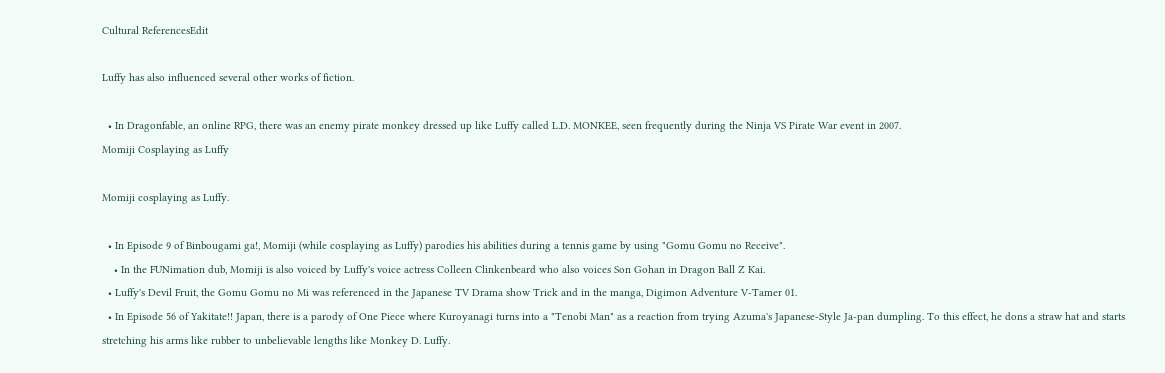Cultural ReferencesEdit

Luffy has also influenced several other works of fiction.

  • In Dragonfable, an online RPG, there was an enemy pirate monkey dressed up like Luffy called L.D. MONKEE, seen frequently during the Ninja VS Pirate War event in 2007.
Momiji Cosplaying as Luffy

Momiji cosplaying as Luffy.

  • In Episode 9 of Binbougami ga!, Momiji (while cosplaying as Luffy) parodies his abilities during a tennis game by using "Gomu Gomu no Receive".
    • In the FUNimation dub, Momiji is also voiced by Luffy's voice actress Colleen Clinkenbeard who also voices Son Gohan in Dragon Ball Z Kai.
  • Luffy's Devil Fruit, the Gomu Gomu no Mi was referenced in the Japanese TV Drama show Trick and in the manga, Digimon Adventure V-Tamer 01.
  • In Episode 56 of Yakitate!! Japan, there is a parody of One Piece where Kuroyanagi turns into a "Tenobi Man" as a reaction from trying Azuma's Japanese-Style Ja-pan dumpling. To this effect, he dons a straw hat and starts stretching his arms like rubber to unbelievable lengths like Monkey D. Luffy.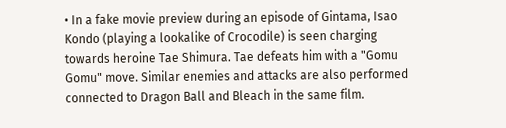• In a fake movie preview during an episode of Gintama, Isao Kondo (playing a lookalike of Crocodile) is seen charging towards heroine Tae Shimura. Tae defeats him with a "Gomu Gomu" move. Similar enemies and attacks are also performed connected to Dragon Ball and Bleach in the same film.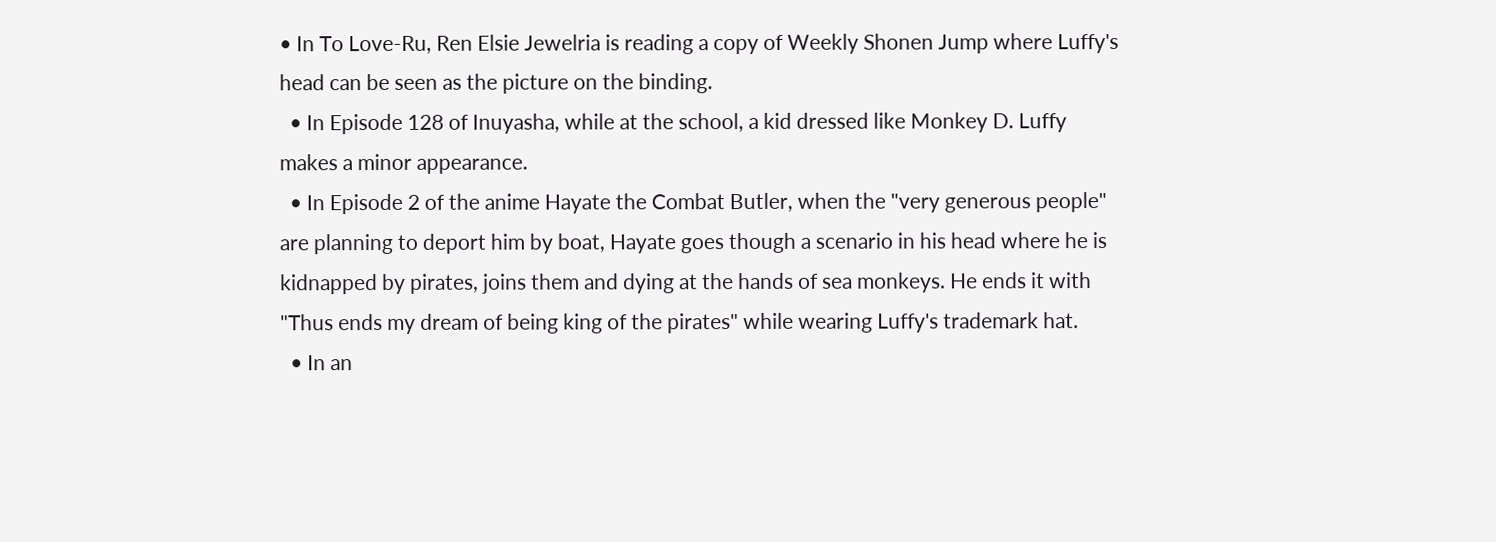• In To Love-Ru, Ren Elsie Jewelria is reading a copy of Weekly Shonen Jump where Luffy's head can be seen as the picture on the binding.
  • In Episode 128 of Inuyasha, while at the school, a kid dressed like Monkey D. Luffy makes a minor appearance.
  • In Episode 2 of the anime Hayate the Combat Butler, when the "very generous people" are planning to deport him by boat, Hayate goes though a scenario in his head where he is kidnapped by pirates, joins them and dying at the hands of sea monkeys. He ends it with "Thus ends my dream of being king of the pirates" while wearing Luffy's trademark hat.
  • In an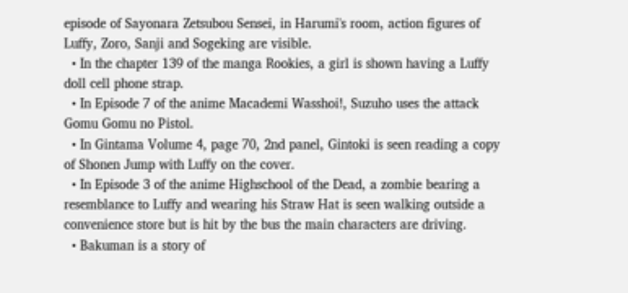episode of Sayonara Zetsubou Sensei, in Harumi's room, action figures of Luffy, Zoro, Sanji and Sogeking are visible.
  • In the chapter 139 of the manga Rookies, a girl is shown having a Luffy doll cell phone strap.
  • In Episode 7 of the anime Macademi Wasshoi!, Suzuho uses the attack Gomu Gomu no Pistol.
  • In Gintama Volume 4, page 70, 2nd panel, Gintoki is seen reading a copy of Shonen Jump with Luffy on the cover.
  • In Episode 3 of the anime Highschool of the Dead, a zombie bearing a resemblance to Luffy and wearing his Straw Hat is seen walking outside a convenience store but is hit by the bus the main characters are driving.
  • Bakuman is a story of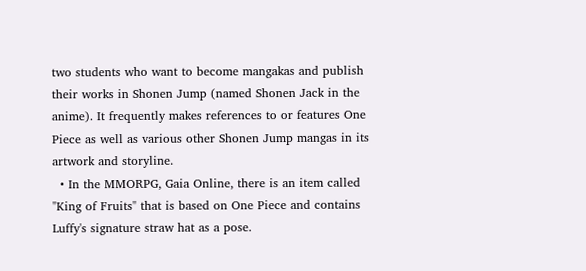two students who want to become mangakas and publish their works in Shonen Jump (named Shonen Jack in the anime). It frequently makes references to or features One Piece as well as various other Shonen Jump mangas in its artwork and storyline.
  • In the MMORPG, Gaia Online, there is an item called "King of Fruits" that is based on One Piece and contains Luffy's signature straw hat as a pose.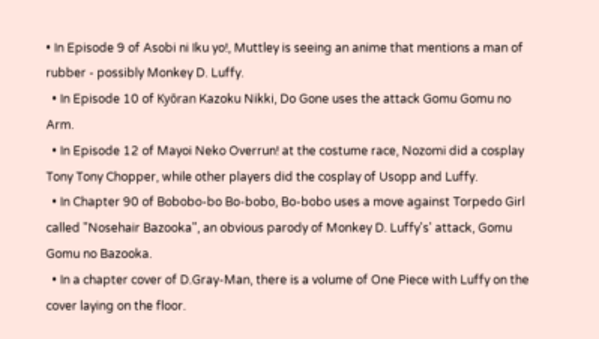• In Episode 9 of Asobi ni Iku yo!, Muttley is seeing an anime that mentions a man of rubber - possibly Monkey D. Luffy.
  • In Episode 10 of Kyōran Kazoku Nikki, Do Gone uses the attack Gomu Gomu no Arm.
  • In Episode 12 of Mayoi Neko Overrun! at the costume race, Nozomi did a cosplay Tony Tony Chopper, while other players did the cosplay of Usopp and Luffy.
  • In Chapter 90 of Bobobo-bo Bo-bobo, Bo-bobo uses a move against Torpedo Girl called "Nosehair Bazooka", an obvious parody of Monkey D. Luffy's' attack, Gomu Gomu no Bazooka.
  • In a chapter cover of D.Gray-Man, there is a volume of One Piece with Luffy on the cover laying on the floor.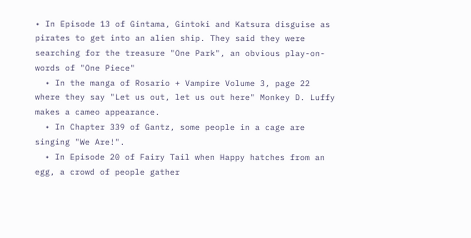• In Episode 13 of Gintama, Gintoki and Katsura disguise as pirates to get into an alien ship. They said they were searching for the treasure "One Park", an obvious play-on-words of "One Piece"
  • In the manga of Rosario + Vampire Volume 3, page 22 where they say "Let us out, let us out here" Monkey D. Luffy makes a cameo appearance.
  • In Chapter 339 of Gantz, some people in a cage are singing "We Are!".
  • In Episode 20 of Fairy Tail when Happy hatches from an egg, a crowd of people gather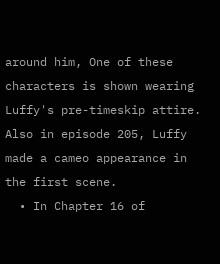around him, One of these characters is shown wearing Luffy's pre-timeskip attire. Also in episode 205, Luffy made a cameo appearance in the first scene.
  • In Chapter 16 of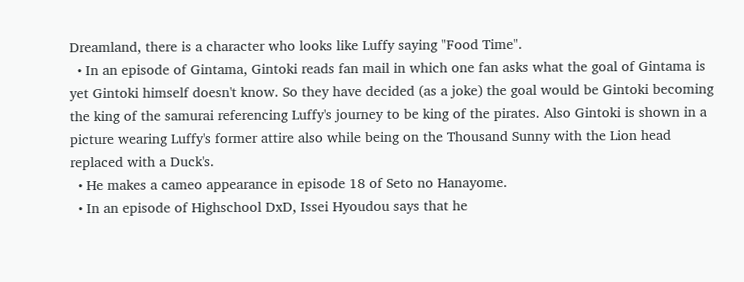Dreamland, there is a character who looks like Luffy saying "Food Time".
  • In an episode of Gintama, Gintoki reads fan mail in which one fan asks what the goal of Gintama is yet Gintoki himself doesn't know. So they have decided (as a joke) the goal would be Gintoki becoming the king of the samurai referencing Luffy's journey to be king of the pirates. Also Gintoki is shown in a picture wearing Luffy's former attire also while being on the Thousand Sunny with the Lion head replaced with a Duck's.
  • He makes a cameo appearance in episode 18 of Seto no Hanayome.
  • In an episode of Highschool DxD, Issei Hyoudou says that he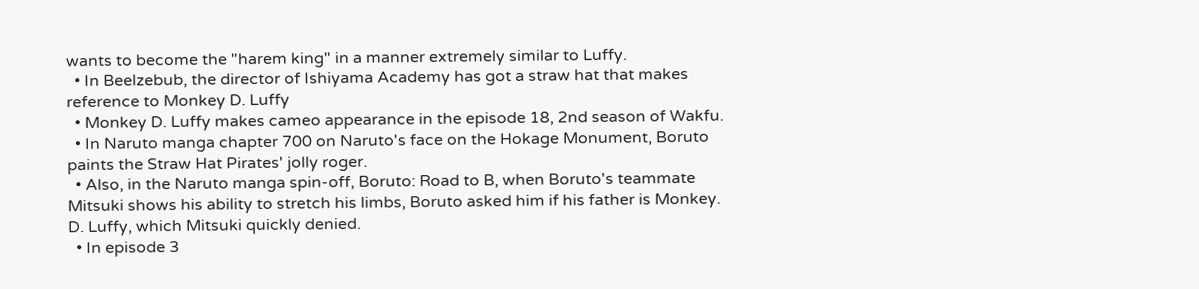wants to become the "harem king" in a manner extremely similar to Luffy.
  • In Beelzebub, the director of Ishiyama Academy has got a straw hat that makes reference to Monkey D. Luffy
  • Monkey D. Luffy makes cameo appearance in the episode 18, 2nd season of Wakfu.
  • In Naruto manga chapter 700 on Naruto's face on the Hokage Monument, Boruto paints the Straw Hat Pirates' jolly roger.
  • Also, in the Naruto manga spin-off, Boruto: Road to B, when Boruto's teammate Mitsuki shows his ability to stretch his limbs, Boruto asked him if his father is Monkey. D. Luffy, which Mitsuki quickly denied.
  • In episode 3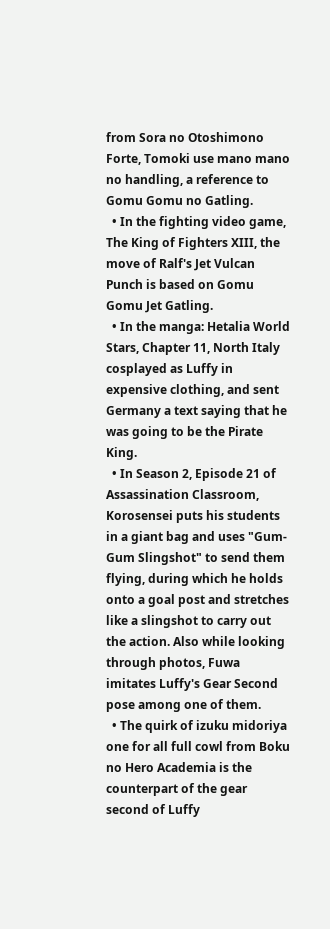from Sora no Otoshimono Forte, Tomoki use mano mano no handling, a reference to Gomu Gomu no Gatling.
  • In the fighting video game, The King of Fighters XIII, the move of Ralf's Jet Vulcan Punch is based on Gomu Gomu Jet Gatling.
  • In the manga: Hetalia World Stars, Chapter 11, North Italy cosplayed as Luffy in expensive clothing, and sent Germany a text saying that he was going to be the Pirate King.
  • In Season 2, Episode 21 of Assassination Classroom, Korosensei puts his students in a giant bag and uses "Gum-Gum Slingshot" to send them flying, during which he holds onto a goal post and stretches like a slingshot to carry out the action. Also while looking through photos, Fuwa imitates Luffy's Gear Second pose among one of them.
  • The quirk of izuku midoriya one for all full cowl from Boku no Hero Academia is the counterpart of the gear second of Luffy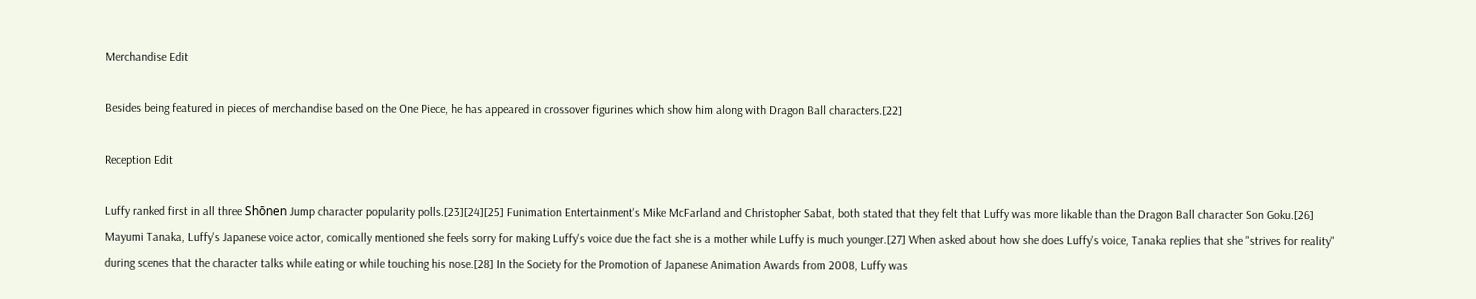Merchandise Edit

Besides being featured in pieces of merchandise based on the One Piece, he has appeared in crossover figurines which show him along with Dragon Ball characters.[22]

Reception Edit

Luffy ranked first in all three Shōnen Jump character popularity polls.[23][24][25] Funimation Entertainment's Mike McFarland and Christopher Sabat, both stated that they felt that Luffy was more likable than the Dragon Ball character Son Goku.[26] Mayumi Tanaka, Luffy's Japanese voice actor, comically mentioned she feels sorry for making Luffy's voice due the fact she is a mother while Luffy is much younger.[27] When asked about how she does Luffy's voice, Tanaka replies that she "strives for reality" during scenes that the character talks while eating or while touching his nose.[28] In the Society for the Promotion of Japanese Animation Awards from 2008, Luffy was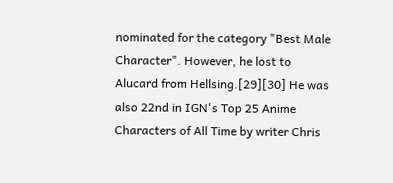nominated for the category "Best Male Character". However, he lost to Alucard from Hellsing.[29][30] He was also 22nd in IGN's Top 25 Anime Characters of All Time by writer Chris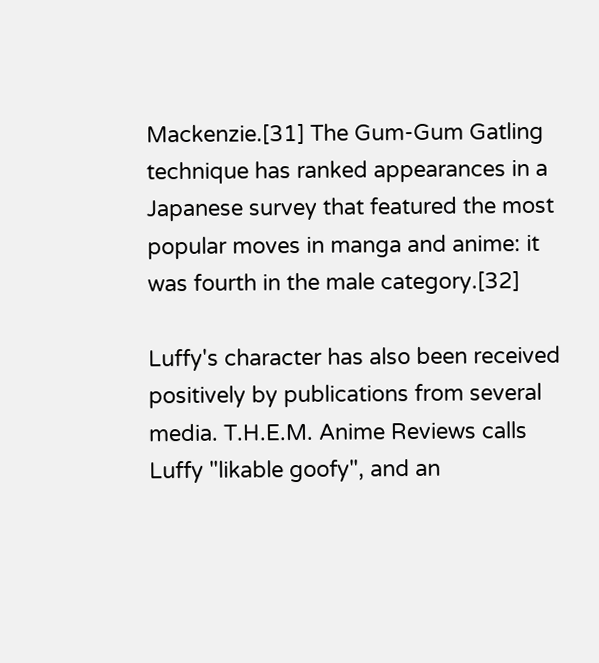Mackenzie.[31] The Gum-Gum Gatling technique has ranked appearances in a Japanese survey that featured the most popular moves in manga and anime: it was fourth in the male category.[32]

Luffy's character has also been received positively by publications from several media. T.H.E.M. Anime Reviews calls Luffy "likable goofy", and an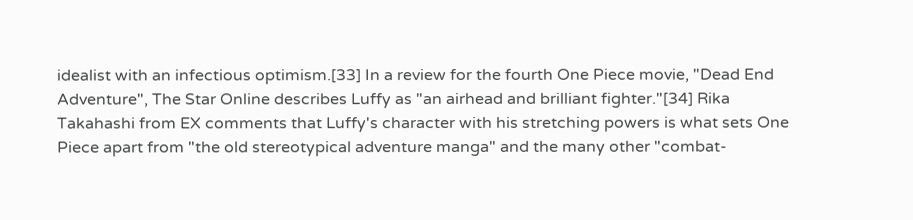idealist with an infectious optimism.[33] In a review for the fourth One Piece movie, "Dead End Adventure", The Star Online describes Luffy as "an airhead and brilliant fighter."[34] Rika Takahashi from EX comments that Luffy's character with his stretching powers is what sets One Piece apart from "the old stereotypical adventure manga" and the many other "combat-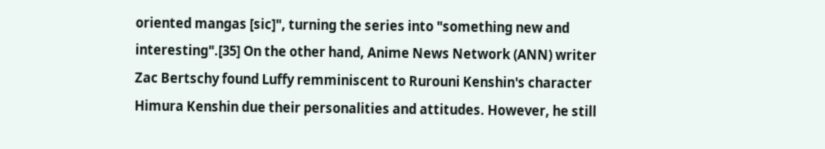oriented mangas [sic]", turning the series into "something new and interesting".[35] On the other hand, Anime News Network (ANN) writer Zac Bertschy found Luffy remminiscent to Rurouni Kenshin's character Himura Kenshin due their personalities and attitudes. However, he still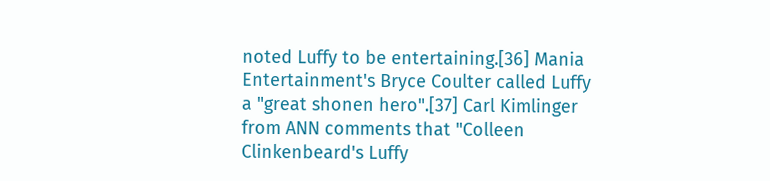noted Luffy to be entertaining.[36] Mania Entertainment's Bryce Coulter called Luffy a "great shonen hero".[37] Carl Kimlinger from ANN comments that "Colleen Clinkenbeard's Luffy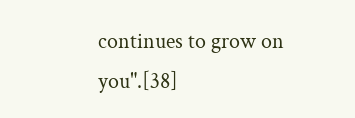continues to grow on you".[38]